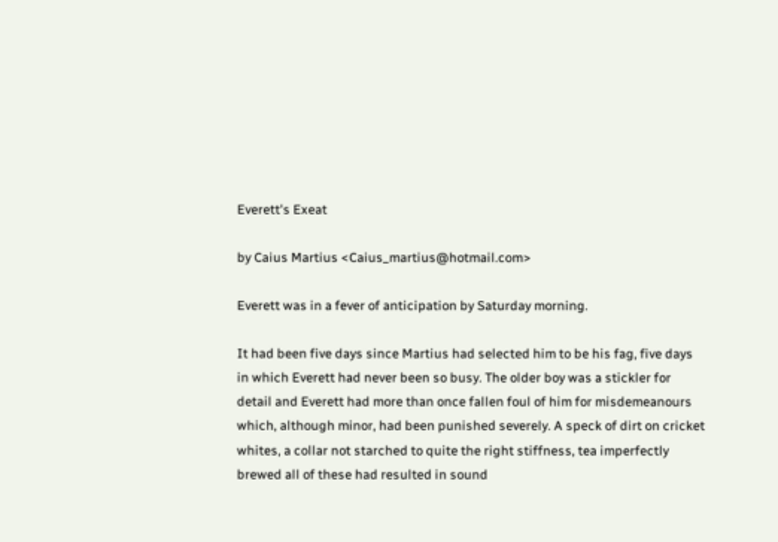Everett's Exeat

by Caius Martius <Caius_martius@hotmail.com>

Everett was in a fever of anticipation by Saturday morning.

It had been five days since Martius had selected him to be his fag, five days in which Everett had never been so busy. The older boy was a stickler for detail and Everett had more than once fallen foul of him for misdemeanours which, although minor, had been punished severely. A speck of dirt on cricket whites, a collar not starched to quite the right stiffness, tea imperfectly brewed all of these had resulted in sound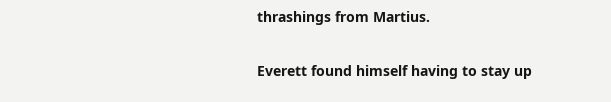thrashings from Martius.

Everett found himself having to stay up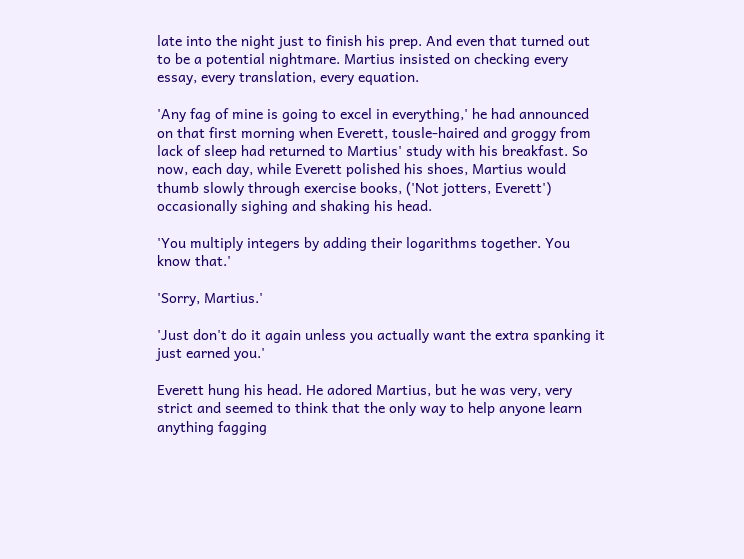late into the night just to finish his prep. And even that turned out to be a potential nightmare. Martius insisted on checking every essay, every translation, every equation.

'Any fag of mine is going to excel in everything,' he had announced on that first morning when Everett, tousle-haired and groggy from lack of sleep had returned to Martius' study with his breakfast. So now, each day, while Everett polished his shoes, Martius would thumb slowly through exercise books, ('Not jotters, Everett') occasionally sighing and shaking his head.

'You multiply integers by adding their logarithms together. You know that.'

'Sorry, Martius.'

'Just don't do it again unless you actually want the extra spanking it just earned you.'

Everett hung his head. He adored Martius, but he was very, very strict and seemed to think that the only way to help anyone learn anything fagging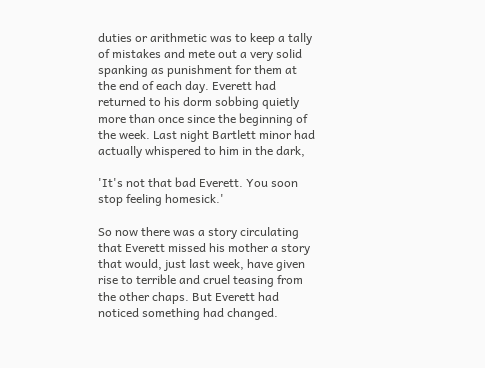duties or arithmetic was to keep a tally of mistakes and mete out a very solid spanking as punishment for them at the end of each day. Everett had returned to his dorm sobbing quietly more than once since the beginning of the week. Last night Bartlett minor had actually whispered to him in the dark,

'It's not that bad Everett. You soon stop feeling homesick.'

So now there was a story circulating that Everett missed his mother a story that would, just last week, have given rise to terrible and cruel teasing from the other chaps. But Everett had noticed something had changed.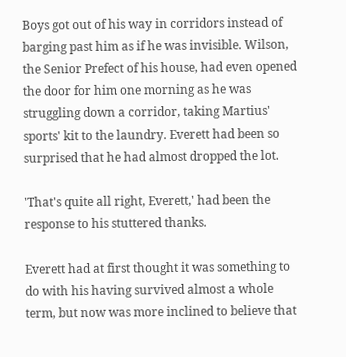Boys got out of his way in corridors instead of barging past him as if he was invisible. Wilson, the Senior Prefect of his house, had even opened the door for him one morning as he was struggling down a corridor, taking Martius' sports' kit to the laundry. Everett had been so surprised that he had almost dropped the lot.

'That's quite all right, Everett,' had been the response to his stuttered thanks.

Everett had at first thought it was something to do with his having survived almost a whole term, but now was more inclined to believe that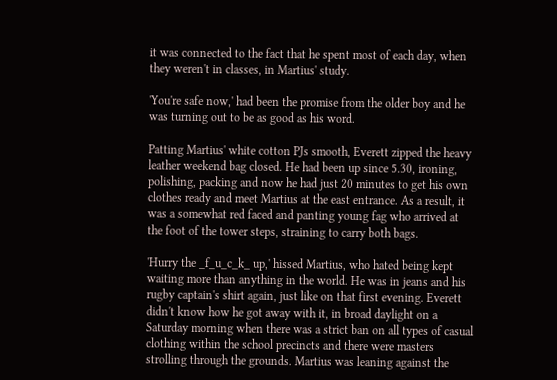it was connected to the fact that he spent most of each day, when they weren't in classes, in Martius' study.

'You're safe now,' had been the promise from the older boy and he was turning out to be as good as his word.

Patting Martius' white cotton PJs smooth, Everett zipped the heavy leather weekend bag closed. He had been up since 5.30, ironing, polishing, packing and now he had just 20 minutes to get his own clothes ready and meet Martius at the east entrance. As a result, it was a somewhat red faced and panting young fag who arrived at the foot of the tower steps, straining to carry both bags.

'Hurry the _f_u_c_k_ up,' hissed Martius, who hated being kept waiting more than anything in the world. He was in jeans and his rugby captain's shirt again, just like on that first evening. Everett didn't know how he got away with it, in broad daylight on a Saturday morning when there was a strict ban on all types of casual clothing within the school precincts and there were masters strolling through the grounds. Martius was leaning against the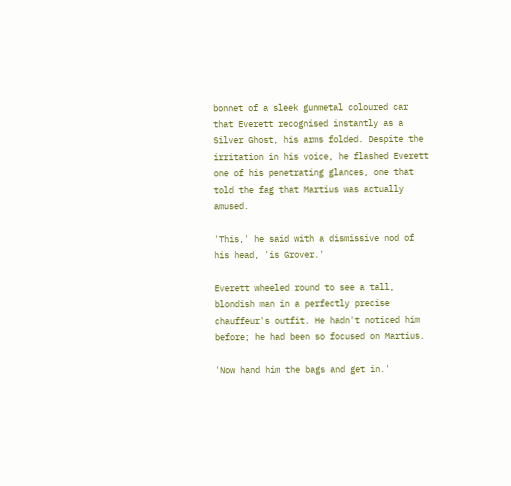bonnet of a sleek gunmetal coloured car that Everett recognised instantly as a Silver Ghost, his arms folded. Despite the irritation in his voice, he flashed Everett one of his penetrating glances, one that told the fag that Martius was actually amused.

'This,' he said with a dismissive nod of his head, 'is Grover.'

Everett wheeled round to see a tall, blondish man in a perfectly precise chauffeur's outfit. He hadn't noticed him before; he had been so focused on Martius.

'Now hand him the bags and get in.'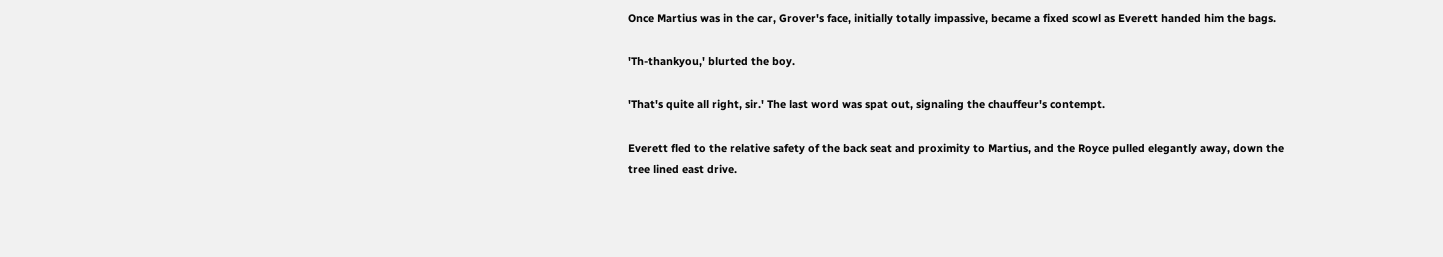Once Martius was in the car, Grover's face, initially totally impassive, became a fixed scowl as Everett handed him the bags.

'Th-thankyou,' blurted the boy.

'That's quite all right, sir.' The last word was spat out, signaling the chauffeur's contempt.

Everett fled to the relative safety of the back seat and proximity to Martius, and the Royce pulled elegantly away, down the tree lined east drive.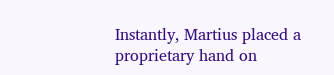Instantly, Martius placed a proprietary hand on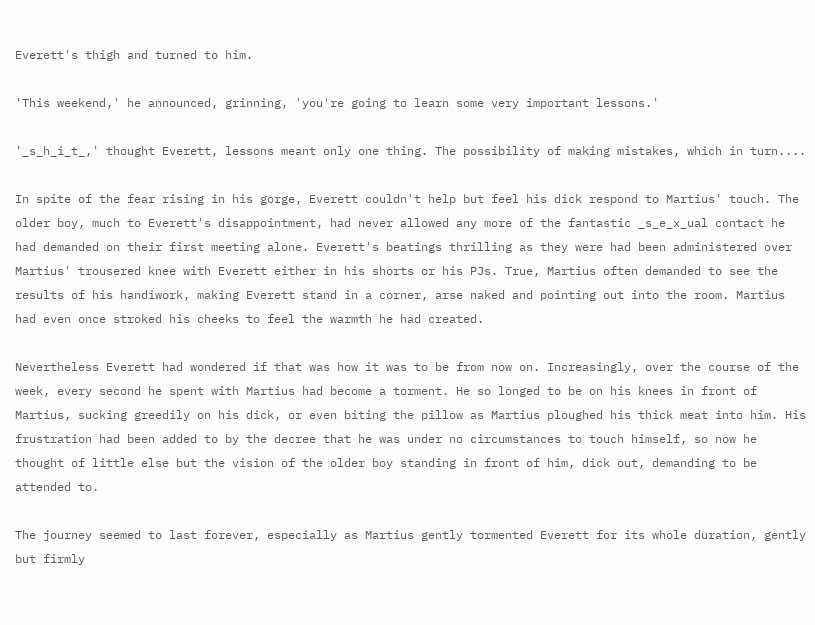Everett's thigh and turned to him.

'This weekend,' he announced, grinning, 'you're going to learn some very important lessons.'

'_s_h_i_t_,' thought Everett, lessons meant only one thing. The possibility of making mistakes, which in turn....

In spite of the fear rising in his gorge, Everett couldn't help but feel his dick respond to Martius' touch. The older boy, much to Everett's disappointment, had never allowed any more of the fantastic _s_e_x_ual contact he had demanded on their first meeting alone. Everett's beatings thrilling as they were had been administered over Martius' trousered knee with Everett either in his shorts or his PJs. True, Martius often demanded to see the results of his handiwork, making Everett stand in a corner, arse naked and pointing out into the room. Martius had even once stroked his cheeks to feel the warmth he had created.

Nevertheless Everett had wondered if that was how it was to be from now on. Increasingly, over the course of the week, every second he spent with Martius had become a torment. He so longed to be on his knees in front of Martius, sucking greedily on his dick, or even biting the pillow as Martius ploughed his thick meat into him. His frustration had been added to by the decree that he was under no circumstances to touch himself, so now he thought of little else but the vision of the older boy standing in front of him, dick out, demanding to be attended to.

The journey seemed to last forever, especially as Martius gently tormented Everett for its whole duration, gently but firmly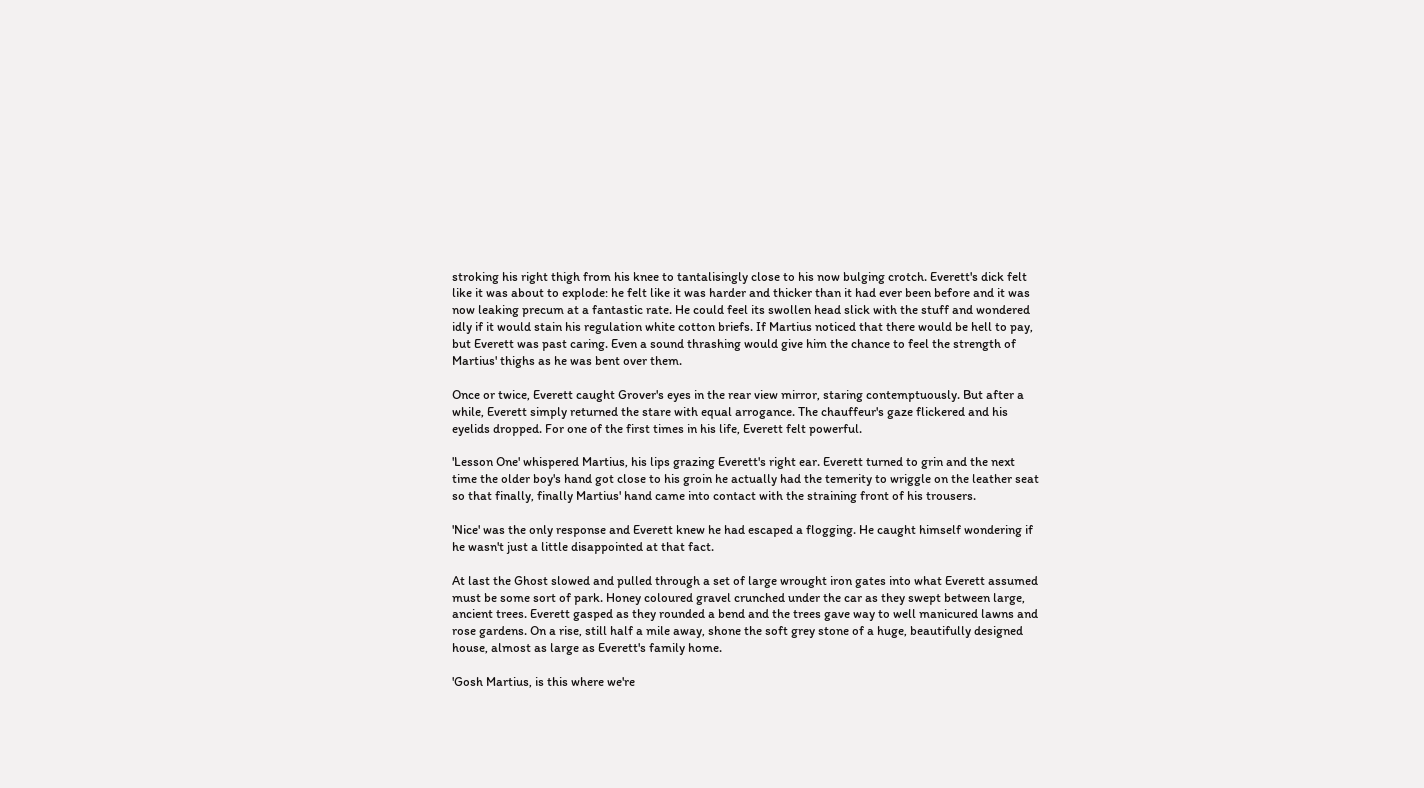stroking his right thigh from his knee to tantalisingly close to his now bulging crotch. Everett's dick felt like it was about to explode: he felt like it was harder and thicker than it had ever been before and it was now leaking precum at a fantastic rate. He could feel its swollen head slick with the stuff and wondered idly if it would stain his regulation white cotton briefs. If Martius noticed that there would be hell to pay, but Everett was past caring. Even a sound thrashing would give him the chance to feel the strength of Martius' thighs as he was bent over them.

Once or twice, Everett caught Grover's eyes in the rear view mirror, staring contemptuously. But after a while, Everett simply returned the stare with equal arrogance. The chauffeur's gaze flickered and his eyelids dropped. For one of the first times in his life, Everett felt powerful.

'Lesson One' whispered Martius, his lips grazing Everett's right ear. Everett turned to grin and the next time the older boy's hand got close to his groin he actually had the temerity to wriggle on the leather seat so that finally, finally Martius' hand came into contact with the straining front of his trousers.

'Nice' was the only response and Everett knew he had escaped a flogging. He caught himself wondering if he wasn't just a little disappointed at that fact.

At last the Ghost slowed and pulled through a set of large wrought iron gates into what Everett assumed must be some sort of park. Honey coloured gravel crunched under the car as they swept between large, ancient trees. Everett gasped as they rounded a bend and the trees gave way to well manicured lawns and rose gardens. On a rise, still half a mile away, shone the soft grey stone of a huge, beautifully designed house, almost as large as Everett's family home.

'Gosh Martius, is this where we're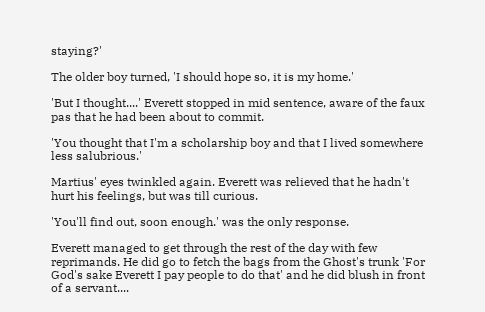staying?'

The older boy turned, 'I should hope so, it is my home.'

'But I thought....' Everett stopped in mid sentence, aware of the faux pas that he had been about to commit.

'You thought that I'm a scholarship boy and that I lived somewhere less salubrious.'

Martius' eyes twinkled again. Everett was relieved that he hadn't hurt his feelings, but was till curious.

'You'll find out, soon enough.' was the only response.

Everett managed to get through the rest of the day with few reprimands. He did go to fetch the bags from the Ghost's trunk 'For God's sake Everett I pay people to do that' and he did blush in front of a servant....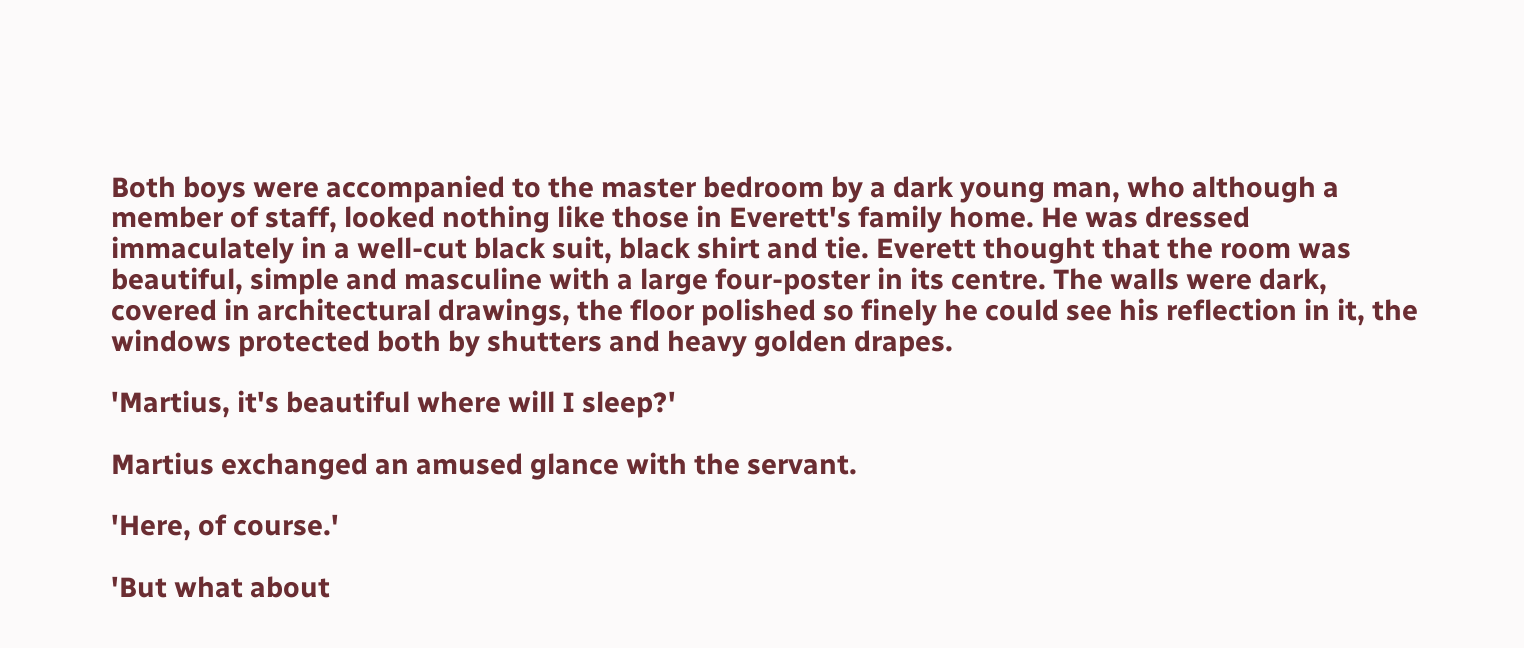Both boys were accompanied to the master bedroom by a dark young man, who although a member of staff, looked nothing like those in Everett's family home. He was dressed immaculately in a well-cut black suit, black shirt and tie. Everett thought that the room was beautiful, simple and masculine with a large four-poster in its centre. The walls were dark, covered in architectural drawings, the floor polished so finely he could see his reflection in it, the windows protected both by shutters and heavy golden drapes.

'Martius, it's beautiful where will I sleep?'

Martius exchanged an amused glance with the servant.

'Here, of course.'

'But what about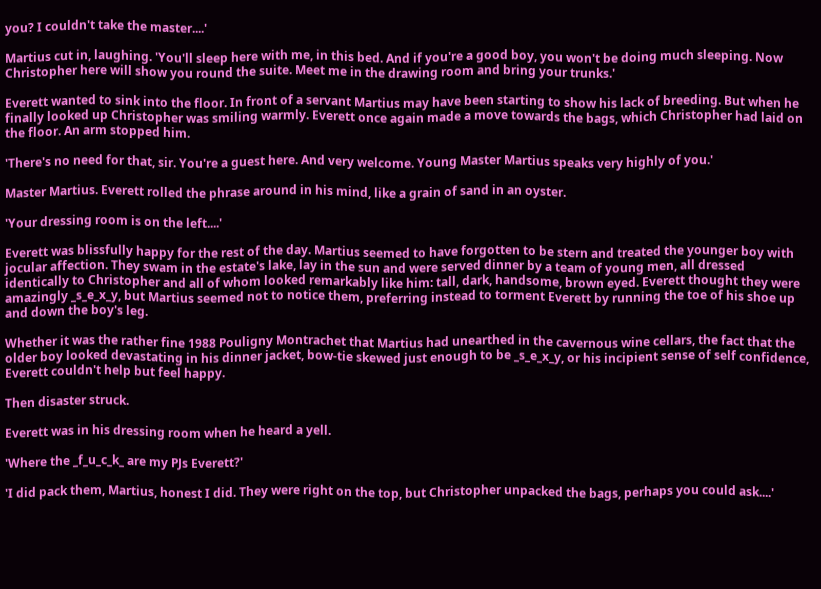you? I couldn't take the master....'

Martius cut in, laughing. 'You'll sleep here with me, in this bed. And if you're a good boy, you won't be doing much sleeping. Now Christopher here will show you round the suite. Meet me in the drawing room and bring your trunks.'

Everett wanted to sink into the floor. In front of a servant Martius may have been starting to show his lack of breeding. But when he finally looked up Christopher was smiling warmly. Everett once again made a move towards the bags, which Christopher had laid on the floor. An arm stopped him.

'There's no need for that, sir. You're a guest here. And very welcome. Young Master Martius speaks very highly of you.'

Master Martius. Everett rolled the phrase around in his mind, like a grain of sand in an oyster.

'Your dressing room is on the left....'

Everett was blissfully happy for the rest of the day. Martius seemed to have forgotten to be stern and treated the younger boy with jocular affection. They swam in the estate's lake, lay in the sun and were served dinner by a team of young men, all dressed identically to Christopher and all of whom looked remarkably like him: tall, dark, handsome, brown eyed. Everett thought they were amazingly _s_e_x_y, but Martius seemed not to notice them, preferring instead to torment Everett by running the toe of his shoe up and down the boy's leg.

Whether it was the rather fine 1988 Pouligny Montrachet that Martius had unearthed in the cavernous wine cellars, the fact that the older boy looked devastating in his dinner jacket, bow-tie skewed just enough to be _s_e_x_y, or his incipient sense of self confidence, Everett couldn't help but feel happy.

Then disaster struck.

Everett was in his dressing room when he heard a yell.

'Where the _f_u_c_k_ are my PJs Everett?'

'I did pack them, Martius, honest I did. They were right on the top, but Christopher unpacked the bags, perhaps you could ask....'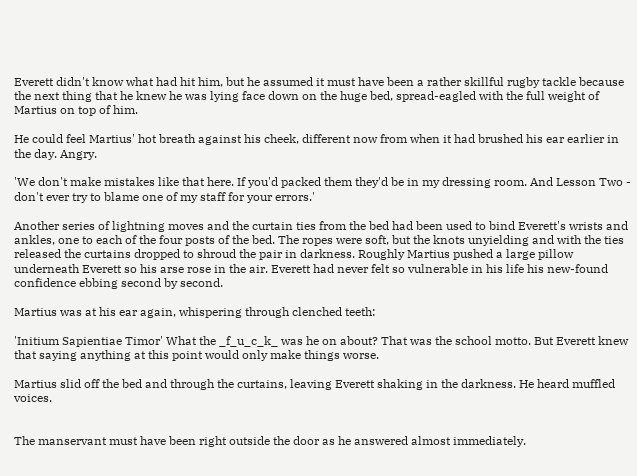Everett didn't know what had hit him, but he assumed it must have been a rather skillful rugby tackle because the next thing that he knew he was lying face down on the huge bed, spread-eagled with the full weight of Martius on top of him.

He could feel Martius' hot breath against his cheek, different now from when it had brushed his ear earlier in the day. Angry.

'We don't make mistakes like that here. If you'd packed them they'd be in my dressing room. And Lesson Two - don't ever try to blame one of my staff for your errors.'

Another series of lightning moves and the curtain ties from the bed had been used to bind Everett's wrists and ankles, one to each of the four posts of the bed. The ropes were soft, but the knots unyielding and with the ties released the curtains dropped to shroud the pair in darkness. Roughly Martius pushed a large pillow underneath Everett so his arse rose in the air. Everett had never felt so vulnerable in his life his new-found confidence ebbing second by second.

Martius was at his ear again, whispering through clenched teeth:

'Initium Sapientiae Timor' What the _f_u_c_k_ was he on about? That was the school motto. But Everett knew that saying anything at this point would only make things worse.

Martius slid off the bed and through the curtains, leaving Everett shaking in the darkness. He heard muffled voices.


The manservant must have been right outside the door as he answered almost immediately.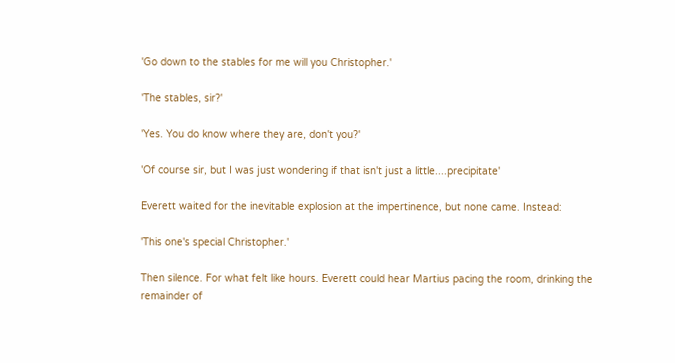'Go down to the stables for me will you Christopher.'

'The stables, sir?'

'Yes. You do know where they are, don't you?'

'Of course sir, but I was just wondering if that isn't just a little....precipitate'

Everett waited for the inevitable explosion at the impertinence, but none came. Instead:

'This one's special Christopher.'

Then silence. For what felt like hours. Everett could hear Martius pacing the room, drinking the remainder of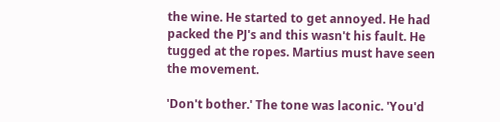the wine. He started to get annoyed. He had packed the PJ's and this wasn't his fault. He tugged at the ropes. Martius must have seen the movement.

'Don't bother.' The tone was laconic. 'You'd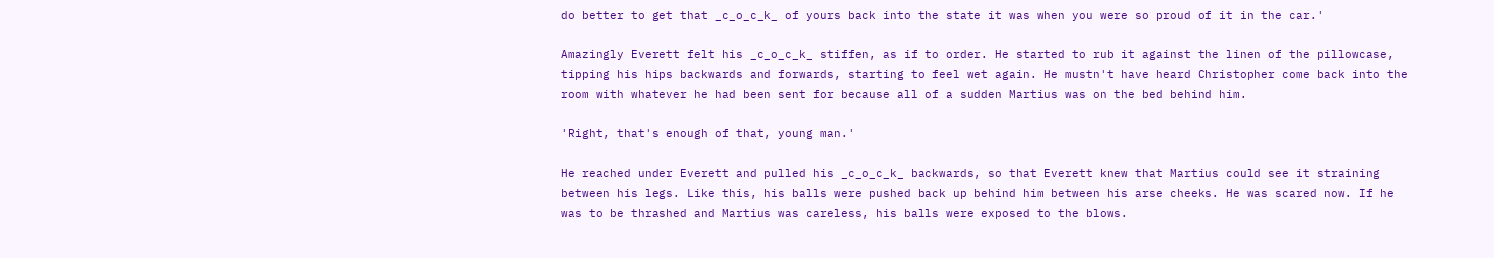do better to get that _c_o_c_k_ of yours back into the state it was when you were so proud of it in the car.'

Amazingly Everett felt his _c_o_c_k_ stiffen, as if to order. He started to rub it against the linen of the pillowcase, tipping his hips backwards and forwards, starting to feel wet again. He mustn't have heard Christopher come back into the room with whatever he had been sent for because all of a sudden Martius was on the bed behind him.

'Right, that's enough of that, young man.'

He reached under Everett and pulled his _c_o_c_k_ backwards, so that Everett knew that Martius could see it straining between his legs. Like this, his balls were pushed back up behind him between his arse cheeks. He was scared now. If he was to be thrashed and Martius was careless, his balls were exposed to the blows.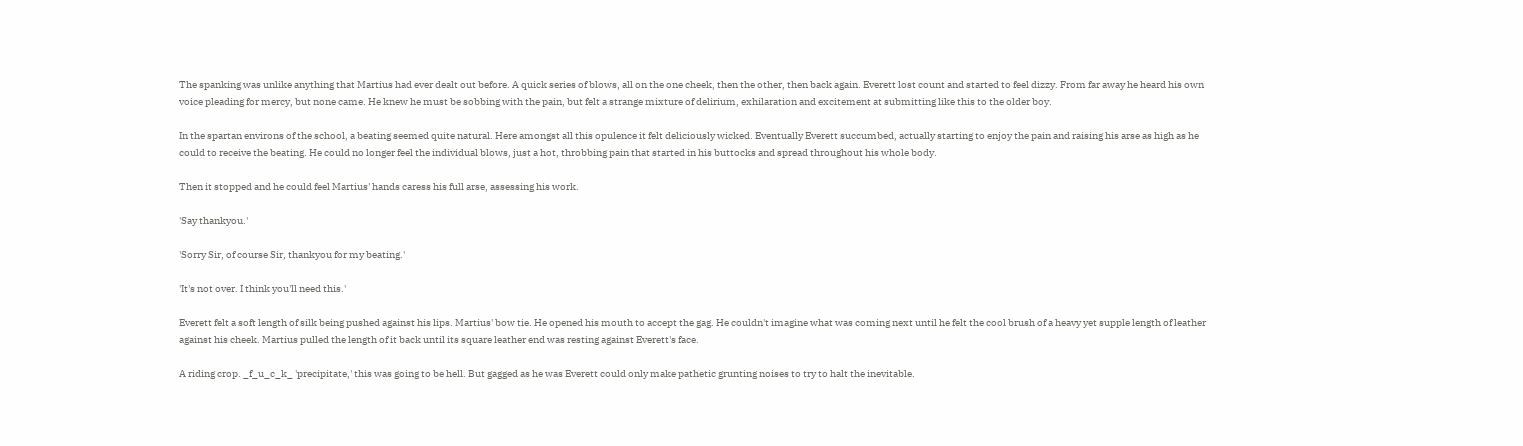The spanking was unlike anything that Martius had ever dealt out before. A quick series of blows, all on the one cheek, then the other, then back again. Everett lost count and started to feel dizzy. From far away he heard his own voice pleading for mercy, but none came. He knew he must be sobbing with the pain, but felt a strange mixture of delirium, exhilaration and excitement at submitting like this to the older boy.

In the spartan environs of the school, a beating seemed quite natural. Here amongst all this opulence it felt deliciously wicked. Eventually Everett succumbed, actually starting to enjoy the pain and raising his arse as high as he could to receive the beating. He could no longer feel the individual blows, just a hot, throbbing pain that started in his buttocks and spread throughout his whole body.

Then it stopped and he could feel Martius' hands caress his full arse, assessing his work.

'Say thankyou.'

'Sorry Sir, of course Sir, thankyou for my beating.'

'It's not over. I think you'll need this.'

Everett felt a soft length of silk being pushed against his lips. Martius' bow tie. He opened his mouth to accept the gag. He couldn't imagine what was coming next until he felt the cool brush of a heavy yet supple length of leather against his cheek. Martius pulled the length of it back until its square leather end was resting against Everett's face.

A riding crop. _f_u_c_k_ 'precipitate,' this was going to be hell. But gagged as he was Everett could only make pathetic grunting noises to try to halt the inevitable.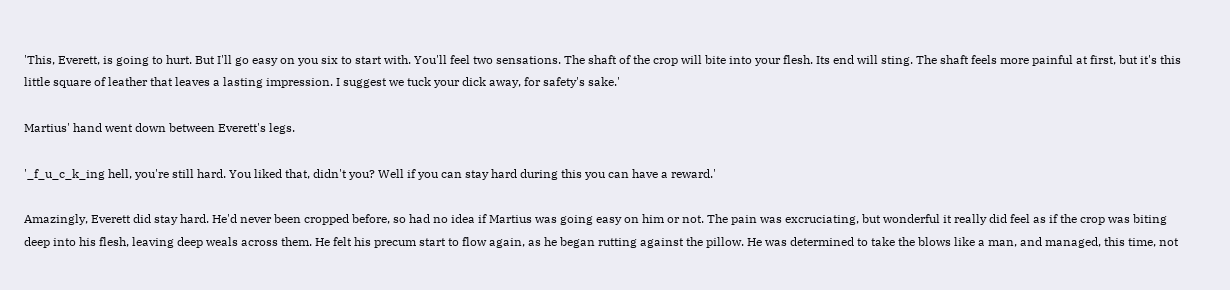'This, Everett, is going to hurt. But I'll go easy on you six to start with. You'll feel two sensations. The shaft of the crop will bite into your flesh. Its end will sting. The shaft feels more painful at first, but it's this little square of leather that leaves a lasting impression. I suggest we tuck your dick away, for safety's sake.'

Martius' hand went down between Everett's legs.

'_f_u_c_k_ing hell, you're still hard. You liked that, didn't you? Well if you can stay hard during this you can have a reward.'

Amazingly, Everett did stay hard. He'd never been cropped before, so had no idea if Martius was going easy on him or not. The pain was excruciating, but wonderful it really did feel as if the crop was biting deep into his flesh, leaving deep weals across them. He felt his precum start to flow again, as he began rutting against the pillow. He was determined to take the blows like a man, and managed, this time, not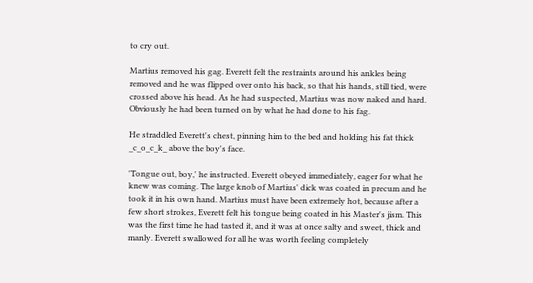to cry out.

Martius removed his gag. Everett felt the restraints around his ankles being removed and he was flipped over onto his back, so that his hands, still tied, were crossed above his head. As he had suspected, Martius was now naked and hard. Obviously he had been turned on by what he had done to his fag.

He straddled Everett's chest, pinning him to the bed and holding his fat thick _c_o_c_k_ above the boy's face.

'Tongue out, boy,' he instructed. Everett obeyed immediately, eager for what he knew was coming. The large knob of Martius' dick was coated in precum and he took it in his own hand. Martius must have been extremely hot, because after a few short strokes, Everett felt his tongue being coated in his Master's jism. This was the first time he had tasted it, and it was at once salty and sweet, thick and manly. Everett swallowed for all he was worth feeling completely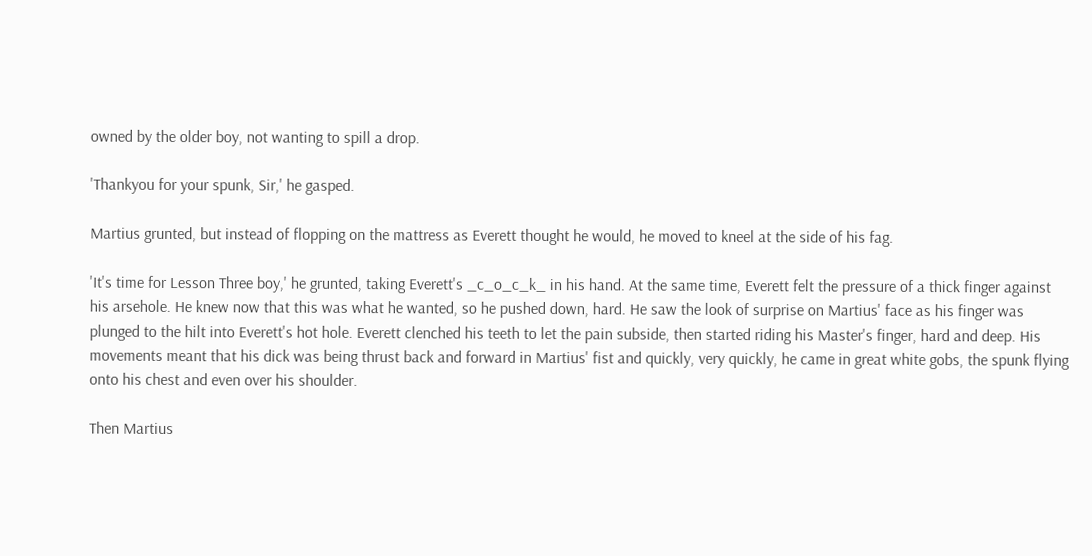owned by the older boy, not wanting to spill a drop.

'Thankyou for your spunk, Sir,' he gasped.

Martius grunted, but instead of flopping on the mattress as Everett thought he would, he moved to kneel at the side of his fag.

'It's time for Lesson Three boy,' he grunted, taking Everett's _c_o_c_k_ in his hand. At the same time, Everett felt the pressure of a thick finger against his arsehole. He knew now that this was what he wanted, so he pushed down, hard. He saw the look of surprise on Martius' face as his finger was plunged to the hilt into Everett's hot hole. Everett clenched his teeth to let the pain subside, then started riding his Master's finger, hard and deep. His movements meant that his dick was being thrust back and forward in Martius' fist and quickly, very quickly, he came in great white gobs, the spunk flying onto his chest and even over his shoulder.

Then Martius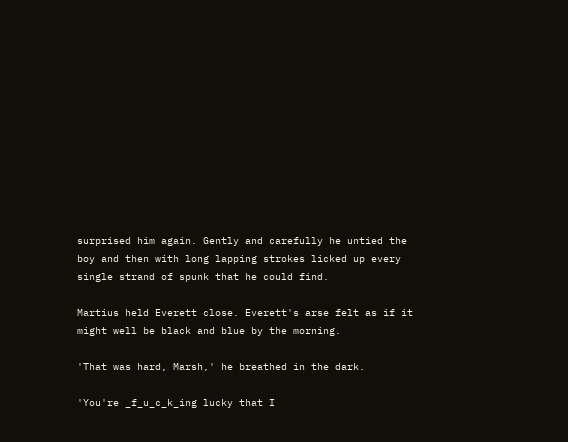surprised him again. Gently and carefully he untied the boy and then with long lapping strokes licked up every single strand of spunk that he could find.

Martius held Everett close. Everett's arse felt as if it might well be black and blue by the morning.

'That was hard, Marsh,' he breathed in the dark.

'You're _f_u_c_k_ing lucky that I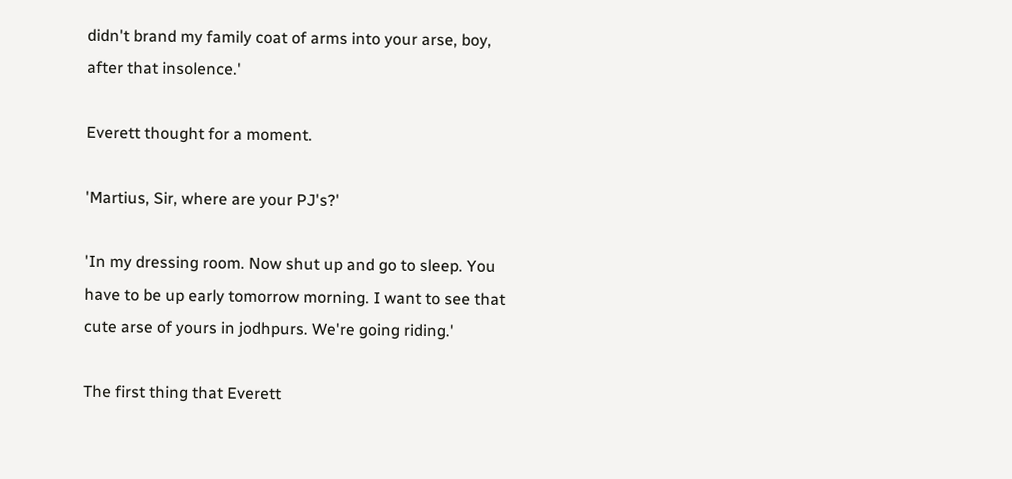didn't brand my family coat of arms into your arse, boy, after that insolence.'

Everett thought for a moment.

'Martius, Sir, where are your PJ's?'

'In my dressing room. Now shut up and go to sleep. You have to be up early tomorrow morning. I want to see that cute arse of yours in jodhpurs. We're going riding.'

The first thing that Everett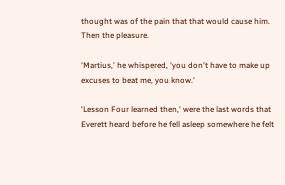thought was of the pain that that would cause him. Then the pleasure.

'Martius,' he whispered, 'you don't have to make up excuses to beat me, you know.'

'Lesson Four learned then,' were the last words that Everett heard before he fell asleep somewhere he felt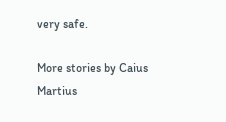very safe.

More stories by Caius Martius